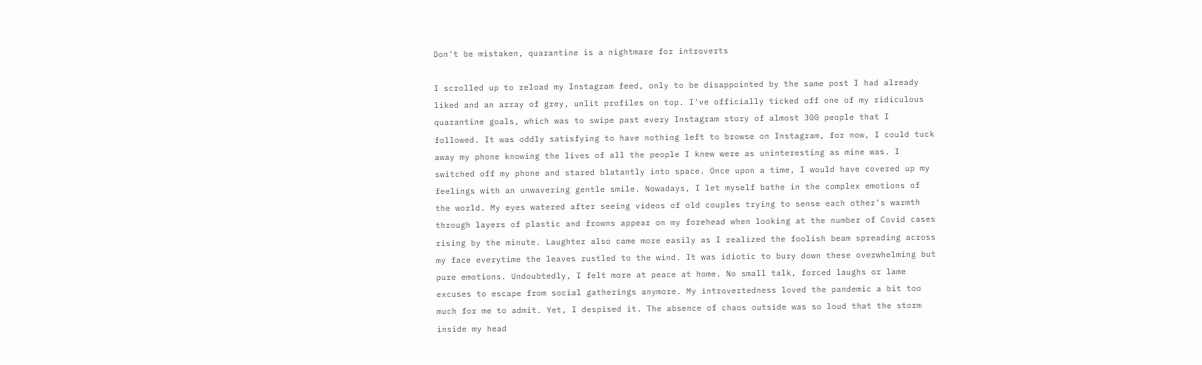Don't be mistaken, quarantine is a nightmare for introverts

I scrolled up to reload my Instagram feed, only to be disappointed by the same post I had already liked and an array of grey, unlit profiles on top. I've officially ticked off one of my ridiculous quarantine goals, which was to swipe past every Instagram story of almost 300 people that I followed. It was oddly satisfying to have nothing left to browse on Instagram, for now, I could tuck away my phone knowing the lives of all the people I knew were as uninteresting as mine was. I switched off my phone and stared blatantly into space. Once upon a time, I would have covered up my feelings with an unwavering gentle smile. Nowadays, I let myself bathe in the complex emotions of the world. My eyes watered after seeing videos of old couples trying to sense each other's warmth through layers of plastic and frowns appear on my forehead when looking at the number of Covid cases rising by the minute. Laughter also came more easily as I realized the foolish beam spreading across my face everytime the leaves rustled to the wind. It was idiotic to bury down these overwhelming but pure emotions. Undoubtedly, I felt more at peace at home. No small talk, forced laughs or lame excuses to escape from social gatherings anymore. My introvertedness loved the pandemic a bit too much for me to admit. Yet, I despised it. The absence of chaos outside was so loud that the storm inside my head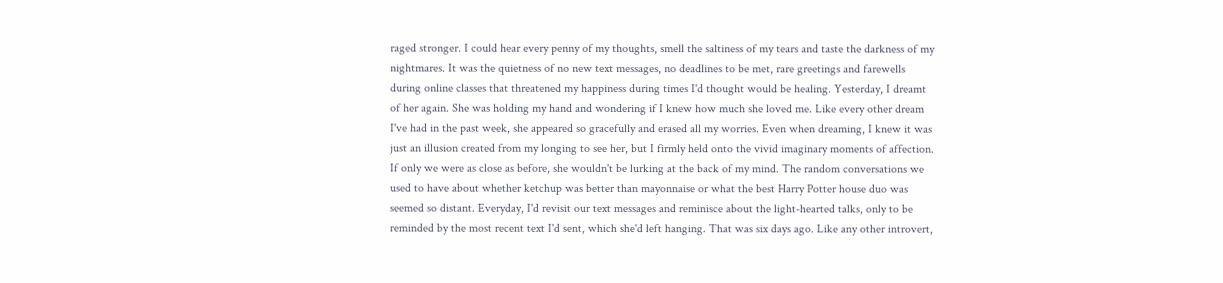raged stronger. I could hear every penny of my thoughts, smell the saltiness of my tears and taste the darkness of my nightmares. It was the quietness of no new text messages, no deadlines to be met, rare greetings and farewells during online classes that threatened my happiness during times I'd thought would be healing. Yesterday, I dreamt of her again. She was holding my hand and wondering if I knew how much she loved me. Like every other dream I've had in the past week, she appeared so gracefully and erased all my worries. Even when dreaming, I knew it was just an illusion created from my longing to see her, but I firmly held onto the vivid imaginary moments of affection. If only we were as close as before, she wouldn't be lurking at the back of my mind. The random conversations we used to have about whether ketchup was better than mayonnaise or what the best Harry Potter house duo was seemed so distant. Everyday, I'd revisit our text messages and reminisce about the light-hearted talks, only to be reminded by the most recent text I'd sent, which she'd left hanging. That was six days ago. Like any other introvert,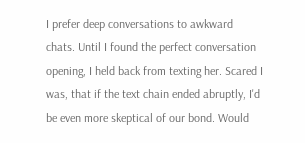I prefer deep conversations to awkward chats. Until I found the perfect conversation opening, I held back from texting her. Scared I was, that if the text chain ended abruptly, I'd be even more skeptical of our bond. Would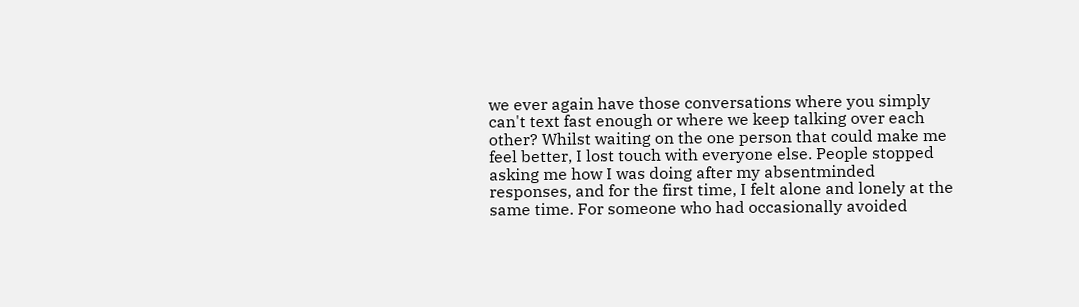we ever again have those conversations where you simply can't text fast enough or where we keep talking over each other? Whilst waiting on the one person that could make me feel better, I lost touch with everyone else. People stopped asking me how I was doing after my absentminded responses, and for the first time, I felt alone and lonely at the same time. For someone who had occasionally avoided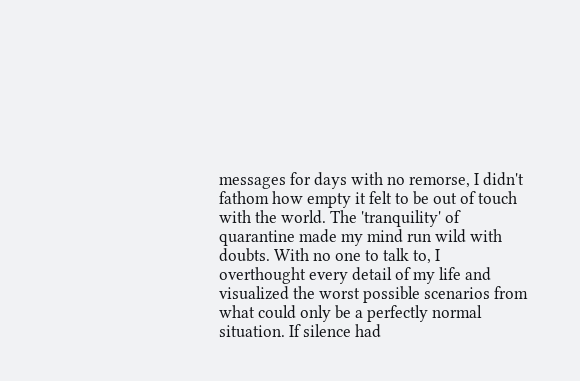messages for days with no remorse, I didn't fathom how empty it felt to be out of touch with the world. The 'tranquility' of quarantine made my mind run wild with doubts. With no one to talk to, I overthought every detail of my life and visualized the worst possible scenarios from what could only be a perfectly normal situation. If silence had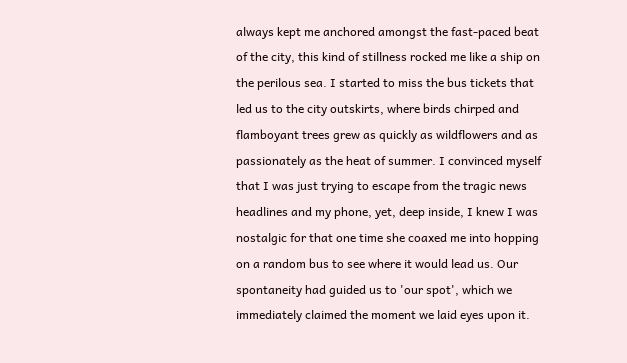always kept me anchored amongst the fast-paced beat of the city, this kind of stillness rocked me like a ship on the perilous sea. I started to miss the bus tickets that led us to the city outskirts, where birds chirped and flamboyant trees grew as quickly as wildflowers and as passionately as the heat of summer. I convinced myself that I was just trying to escape from the tragic news headlines and my phone, yet, deep inside, I knew I was nostalgic for that one time she coaxed me into hopping on a random bus to see where it would lead us. Our spontaneity had guided us to 'our spot', which we immediately claimed the moment we laid eyes upon it.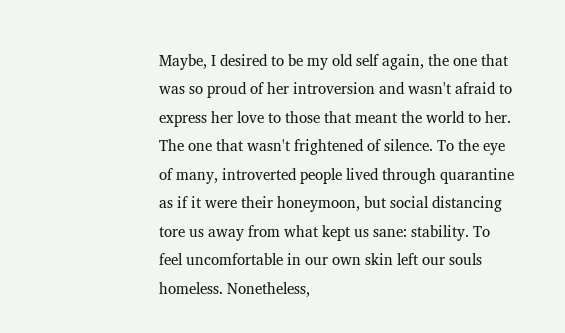Maybe, I desired to be my old self again, the one that was so proud of her introversion and wasn't afraid to express her love to those that meant the world to her. The one that wasn't frightened of silence. To the eye of many, introverted people lived through quarantine as if it were their honeymoon, but social distancing tore us away from what kept us sane: stability. To feel uncomfortable in our own skin left our souls homeless. Nonetheless,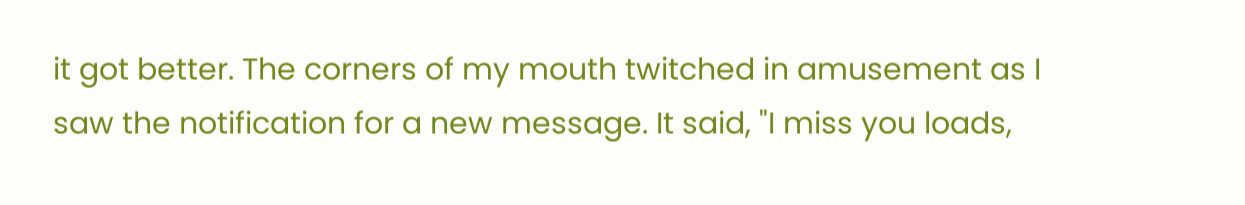it got better. The corners of my mouth twitched in amusement as I saw the notification for a new message. It said, "I miss you loads,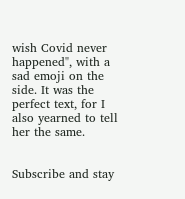wish Covid never happened", with a sad emoji on the side. It was the perfect text, for I also yearned to tell her the same.


Subscribe and stay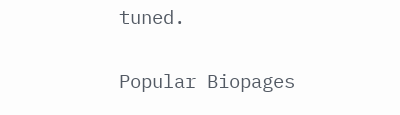tuned.

Popular Biopages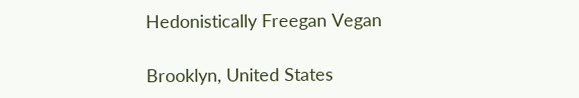Hedonistically Freegan Vegan

Brooklyn, United States